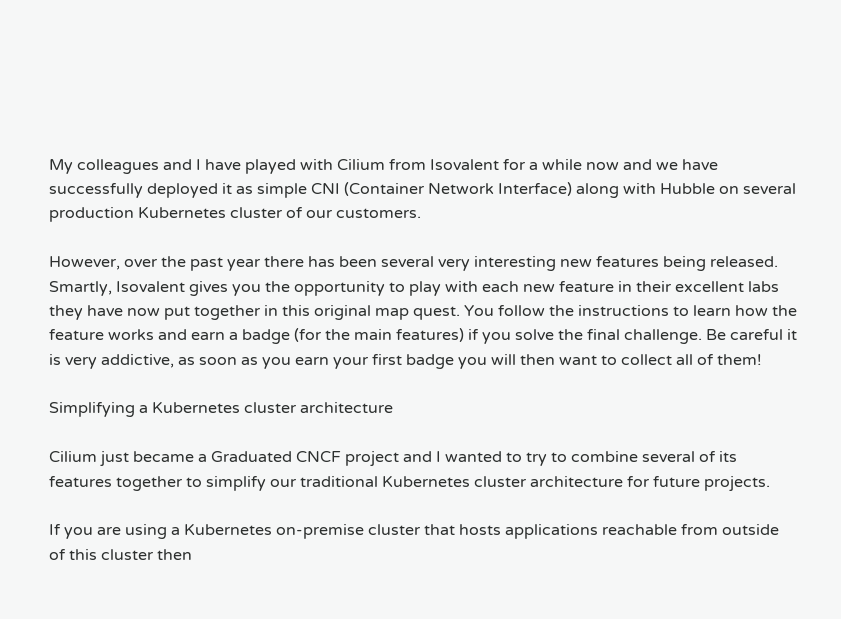My colleagues and I have played with Cilium from Isovalent for a while now and we have successfully deployed it as simple CNI (Container Network Interface) along with Hubble on several production Kubernetes cluster of our customers.

However, over the past year there has been several very interesting new features being released. Smartly, Isovalent gives you the opportunity to play with each new feature in their excellent labs they have now put together in this original map quest. You follow the instructions to learn how the feature works and earn a badge (for the main features) if you solve the final challenge. Be careful it is very addictive, as soon as you earn your first badge you will then want to collect all of them!

Simplifying a Kubernetes cluster architecture

Cilium just became a Graduated CNCF project and I wanted to try to combine several of its features together to simplify our traditional Kubernetes cluster architecture for future projects.

If you are using a Kubernetes on-premise cluster that hosts applications reachable from outside of this cluster then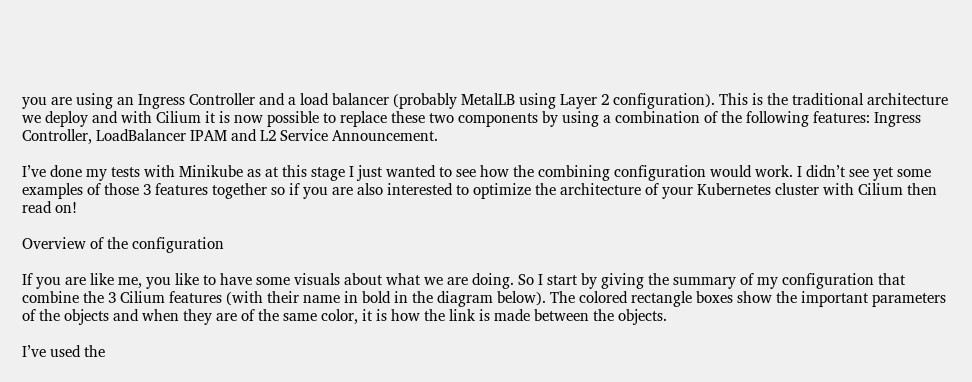you are using an Ingress Controller and a load balancer (probably MetalLB using Layer 2 configuration). This is the traditional architecture we deploy and with Cilium it is now possible to replace these two components by using a combination of the following features: Ingress Controller, LoadBalancer IPAM and L2 Service Announcement.

I’ve done my tests with Minikube as at this stage I just wanted to see how the combining configuration would work. I didn’t see yet some examples of those 3 features together so if you are also interested to optimize the architecture of your Kubernetes cluster with Cilium then read on!

Overview of the configuration

If you are like me, you like to have some visuals about what we are doing. So I start by giving the summary of my configuration that combine the 3 Cilium features (with their name in bold in the diagram below). The colored rectangle boxes show the important parameters of the objects and when they are of the same color, it is how the link is made between the objects.

I’ve used the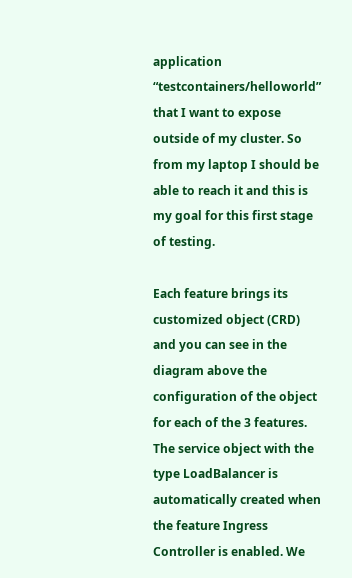application “testcontainers/helloworld” that I want to expose outside of my cluster. So from my laptop I should be able to reach it and this is my goal for this first stage of testing.

Each feature brings its customized object (CRD) and you can see in the diagram above the configuration of the object for each of the 3 features. The service object with the type LoadBalancer is automatically created when the feature Ingress Controller is enabled. We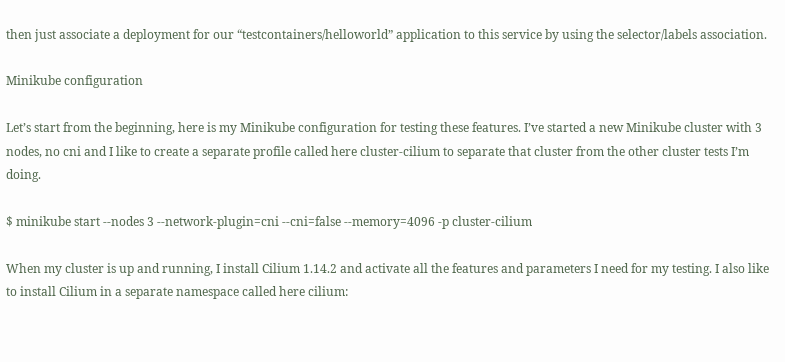then just associate a deployment for our “testcontainers/helloworld” application to this service by using the selector/labels association.

Minikube configuration

Let’s start from the beginning, here is my Minikube configuration for testing these features. I’ve started a new Minikube cluster with 3 nodes, no cni and I like to create a separate profile called here cluster-cilium to separate that cluster from the other cluster tests I’m doing.

$ minikube start --nodes 3 --network-plugin=cni --cni=false --memory=4096 -p cluster-cilium

When my cluster is up and running, I install Cilium 1.14.2 and activate all the features and parameters I need for my testing. I also like to install Cilium in a separate namespace called here cilium: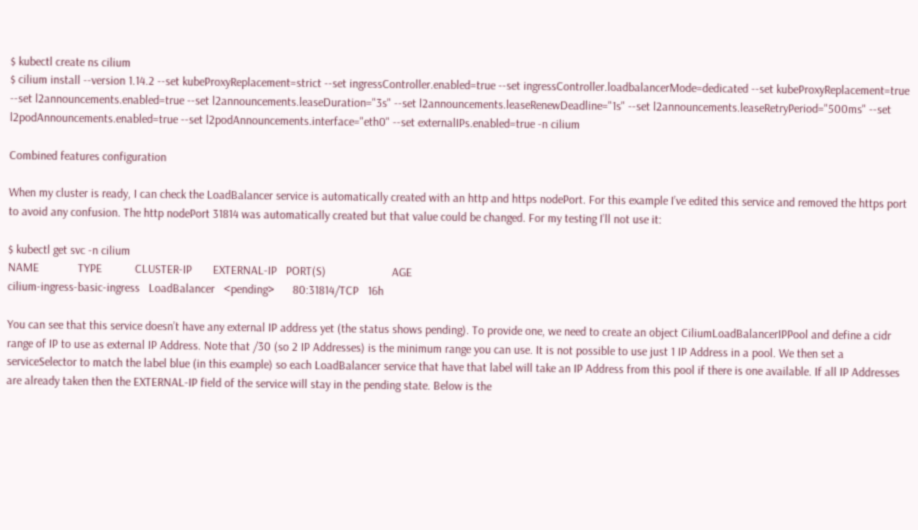$ kubectl create ns cilium
$ cilium install --version 1.14.2 --set kubeProxyReplacement=strict --set ingressController.enabled=true --set ingressController.loadbalancerMode=dedicated --set kubeProxyReplacement=true --set l2announcements.enabled=true --set l2announcements.leaseDuration="3s" --set l2announcements.leaseRenewDeadline="1s" --set l2announcements.leaseRetryPeriod="500ms" --set l2podAnnouncements.enabled=true --set l2podAnnouncements.interface="eth0" --set externalIPs.enabled=true -n cilium

Combined features configuration

When my cluster is ready, I can check the LoadBalancer service is automatically created with an http and https nodePort. For this example I’ve edited this service and removed the https port to avoid any confusion. The http nodePort 31814 was automatically created but that value could be changed. For my testing I’ll not use it:

$ kubectl get svc -n cilium
NAME             TYPE           CLUSTER-IP       EXTERNAL-IP   PORT(S)                      AGE
cilium-ingress-basic-ingress   LoadBalancer   <pending>      80:31814/TCP   16h

You can see that this service doesn’t have any external IP address yet (the status shows pending). To provide one, we need to create an object CiliumLoadBalancerIPPool and define a cidr range of IP to use as external IP Address. Note that /30 (so 2 IP Addresses) is the minimum range you can use. It is not possible to use just 1 IP Address in a pool. We then set a serviceSelector to match the label blue (in this example) so each LoadBalancer service that have that label will take an IP Address from this pool if there is one available. If all IP Addresses are already taken then the EXTERNAL-IP field of the service will stay in the pending state. Below is the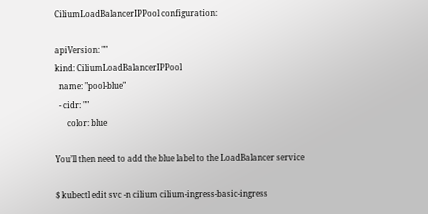CiliumLoadBalancerIPPool configuration:

apiVersion: ""
kind: CiliumLoadBalancerIPPool
  name: "pool-blue"
  - cidr: ""
      color: blue

You’ll then need to add the blue label to the LoadBalancer service

$ kubectl edit svc -n cilium cilium-ingress-basic-ingress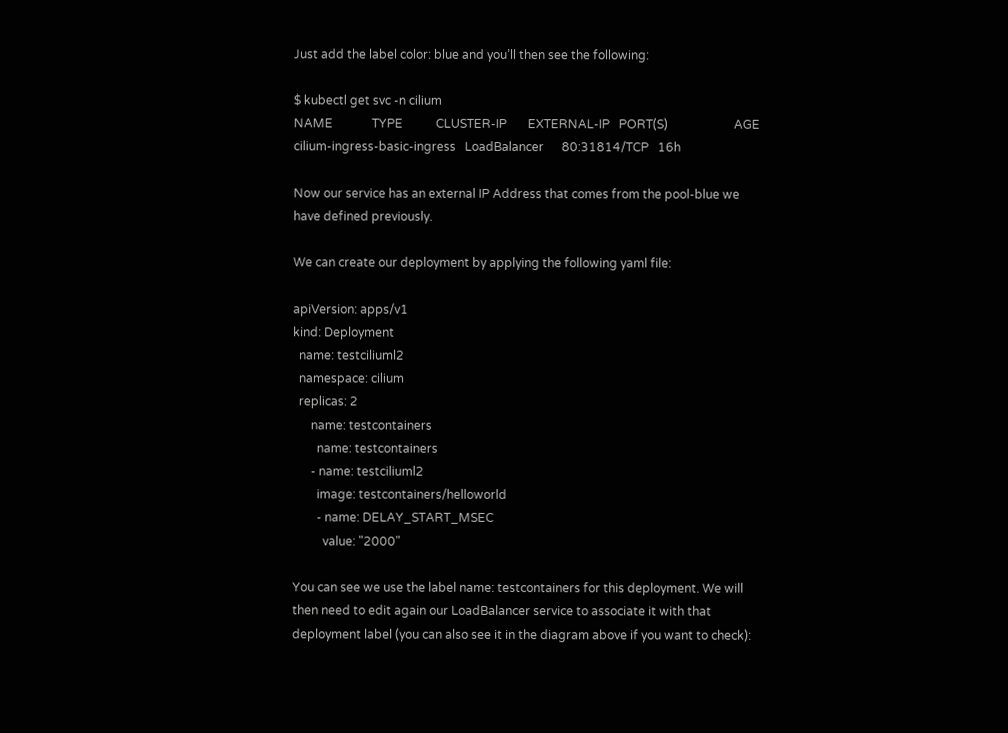Just add the label color: blue and you’ll then see the following:

$ kubectl get svc -n cilium
NAME             TYPE           CLUSTER-IP       EXTERNAL-IP   PORT(S)                      AGE
cilium-ingress-basic-ingress   LoadBalancer      80:31814/TCP   16h

Now our service has an external IP Address that comes from the pool-blue we have defined previously.

We can create our deployment by applying the following yaml file:

apiVersion: apps/v1
kind: Deployment
  name: testciliuml2
  namespace: cilium
  replicas: 2
      name: testcontainers
        name: testcontainers
      - name: testciliuml2
        image: testcontainers/helloworld
        - name: DELAY_START_MSEC
          value: "2000"

You can see we use the label name: testcontainers for this deployment. We will then need to edit again our LoadBalancer service to associate it with that deployment label (you can also see it in the diagram above if you want to check):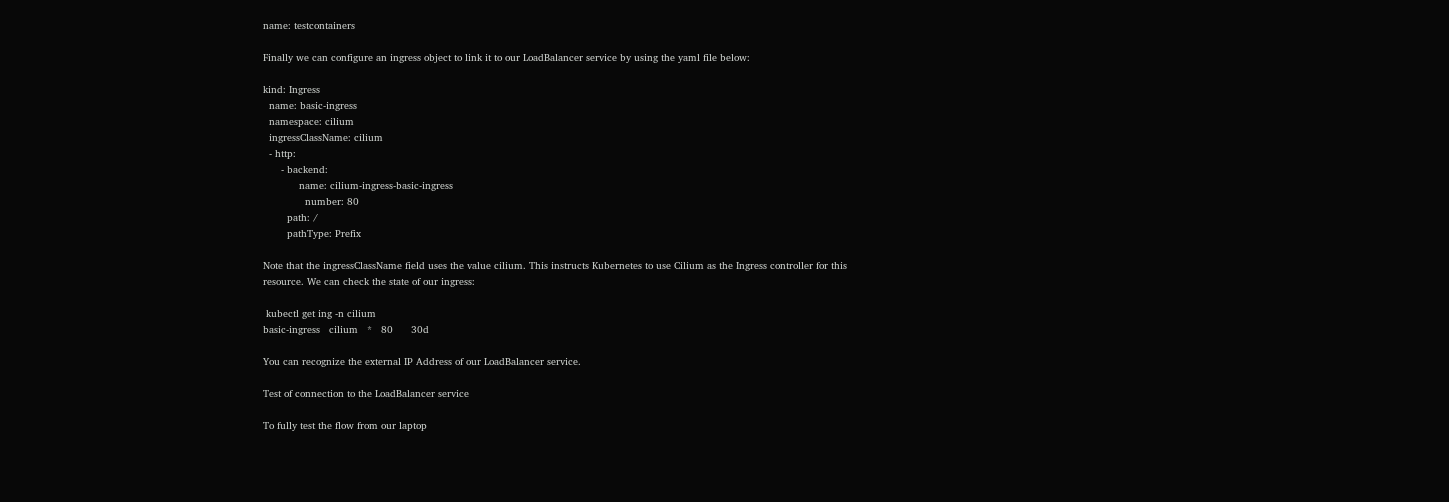name: testcontainers

Finally we can configure an ingress object to link it to our LoadBalancer service by using the yaml file below:

kind: Ingress
  name: basic-ingress
  namespace: cilium
  ingressClassName: cilium
  - http:
      - backend:
            name: cilium-ingress-basic-ingress
              number: 80
        path: /
        pathType: Prefix

Note that the ingressClassName field uses the value cilium. This instructs Kubernetes to use Cilium as the Ingress controller for this resource. We can check the state of our ingress:

 kubectl get ing -n cilium
basic-ingress   cilium   *   80      30d

You can recognize the external IP Address of our LoadBalancer service.

Test of connection to the LoadBalancer service

To fully test the flow from our laptop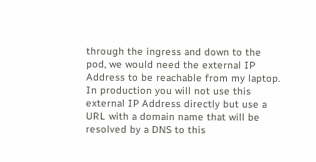through the ingress and down to the pod, we would need the external IP Address to be reachable from my laptop. In production you will not use this external IP Address directly but use a URL with a domain name that will be resolved by a DNS to this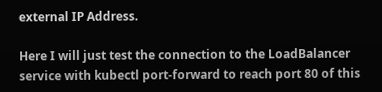external IP Address.

Here I will just test the connection to the LoadBalancer service with kubectl port-forward to reach port 80 of this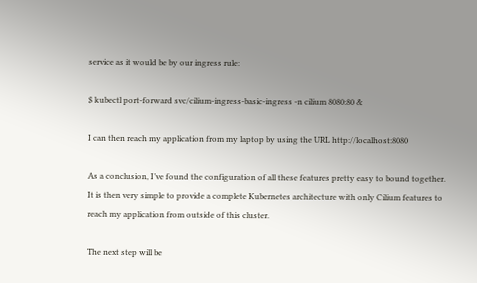service as it would be by our ingress rule:

$ kubectl port-forward svc/cilium-ingress-basic-ingress -n cilium 8080:80 &

I can then reach my application from my laptop by using the URL http://localhost:8080

As a conclusion, I’ve found the configuration of all these features pretty easy to bound together. It is then very simple to provide a complete Kubernetes architecture with only Cilium features to reach my application from outside of this cluster.

The next step will be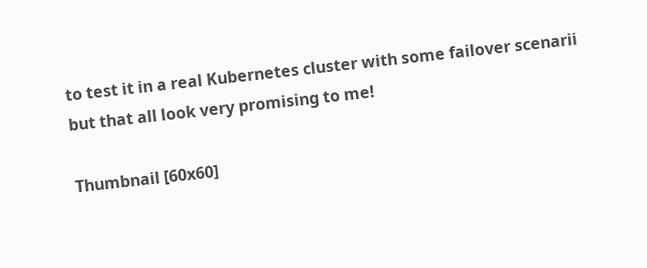to test it in a real Kubernetes cluster with some failover scenarii but that all look very promising to me!

Thumbnail [60x60]